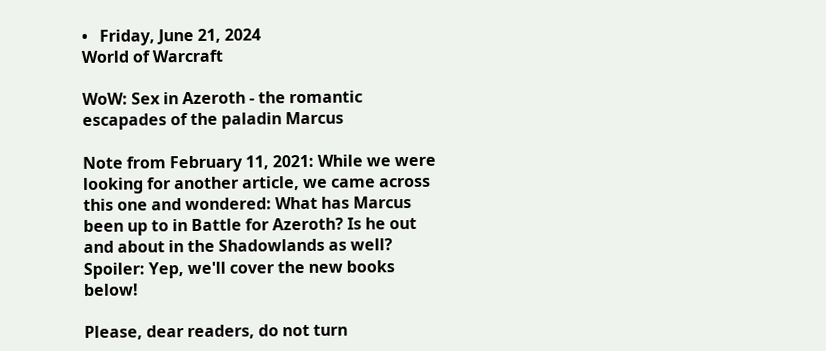•   Friday, June 21, 2024
World of Warcraft

WoW: Sex in Azeroth - the romantic escapades of the paladin Marcus

Note from February 11, 2021: While we were looking for another article, we came across this one and wondered: What has Marcus been up to in Battle for Azeroth? Is he out and about in the Shadowlands as well? Spoiler: Yep, we'll cover the new books below!

Please, dear readers, do not turn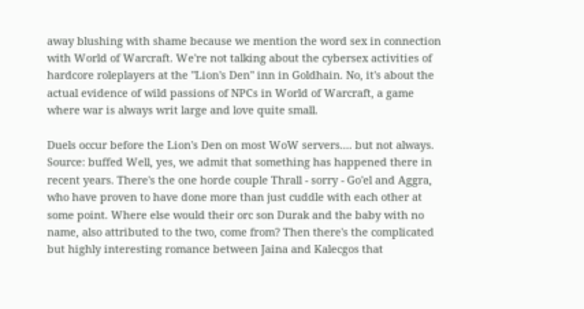away blushing with shame because we mention the word sex in connection with World of Warcraft. We're not talking about the cybersex activities of hardcore roleplayers at the "Lion's Den" inn in Goldhain. No, it's about the actual evidence of wild passions of NPCs in World of Warcraft, a game where war is always writ large and love quite small.

Duels occur before the Lion's Den on most WoW servers.... but not always. Source: buffed Well, yes, we admit that something has happened there in recent years. There's the one horde couple Thrall - sorry - Go'el and Aggra, who have proven to have done more than just cuddle with each other at some point. Where else would their orc son Durak and the baby with no name, also attributed to the two, come from? Then there's the complicated but highly interesting romance between Jaina and Kalecgos that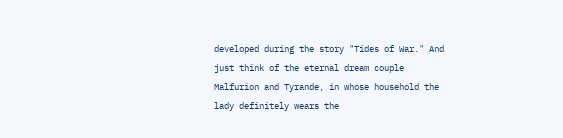developed during the story "Tides of War." And just think of the eternal dream couple Malfurion and Tyrande, in whose household the lady definitely wears the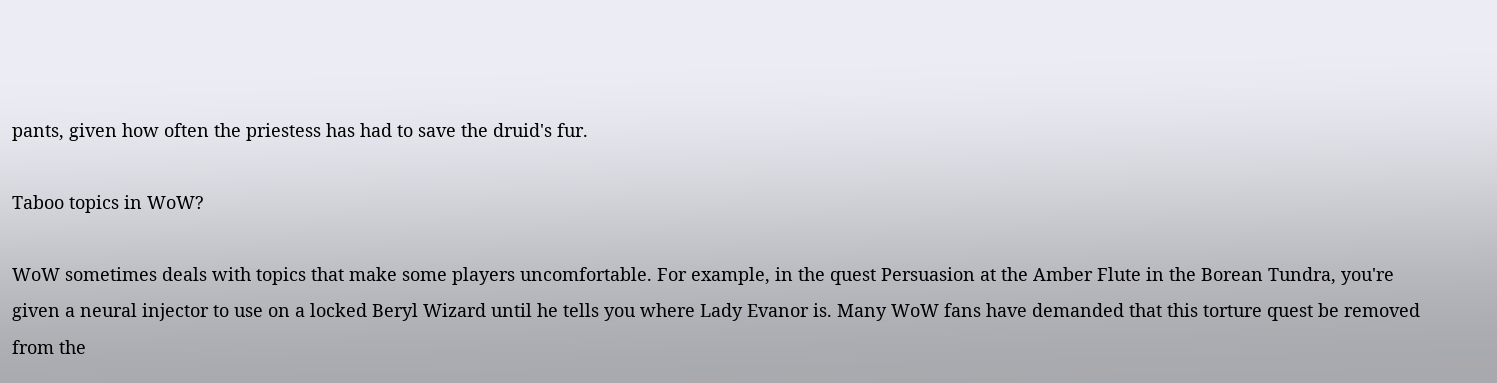pants, given how often the priestess has had to save the druid's fur.

Taboo topics in WoW?

WoW sometimes deals with topics that make some players uncomfortable. For example, in the quest Persuasion at the Amber Flute in the Borean Tundra, you're given a neural injector to use on a locked Beryl Wizard until he tells you where Lady Evanor is. Many WoW fans have demanded that this torture quest be removed from the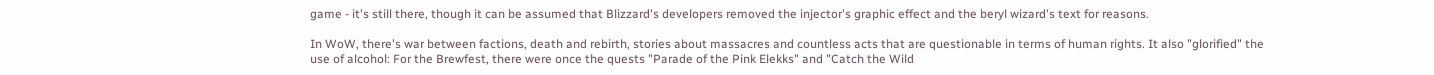game - it's still there, though it can be assumed that Blizzard's developers removed the injector's graphic effect and the beryl wizard's text for reasons.

In WoW, there's war between factions, death and rebirth, stories about massacres and countless acts that are questionable in terms of human rights. It also "glorified" the use of alcohol: For the Brewfest, there were once the quests "Parade of the Pink Elekks" and "Catch the Wild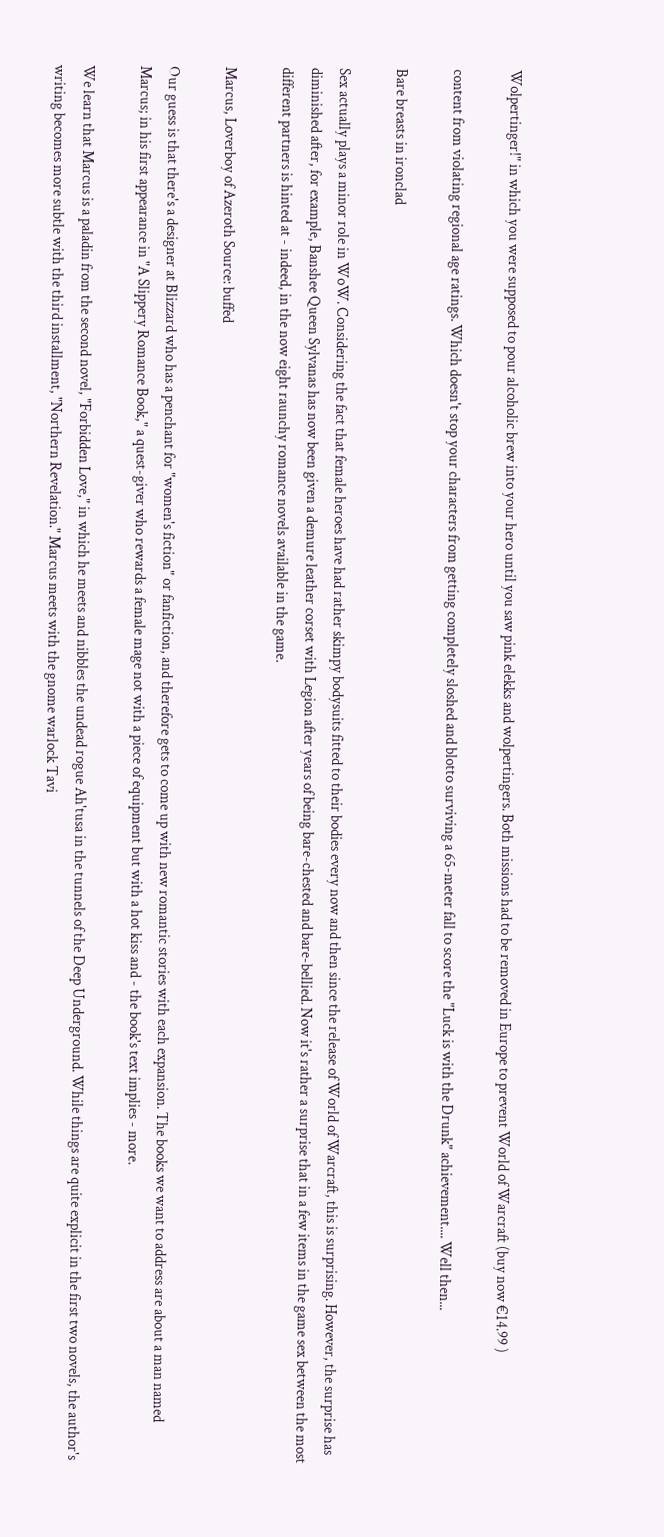Wolpertinger!" in which you were supposed to pour alcoholic brew into your hero until you saw pink elekks and wolpertingers. Both missions had to be removed in Europe to prevent World of Warcraft (buy now €14.99 )

content from violating regional age ratings. Which doesn't stop your characters from getting completely sloshed and blotto surviving a 65-meter fall to score the "Luck is with the Drunk" achievement.... Well then...

Bare breasts in ironclad

Sex actually plays a minor role in WoW. Considering the fact that female heroes have had rather skimpy bodysuits fitted to their bodies every now and then since the release of World of Warcraft, this is surprising. However, the surprise has diminished after, for example, Banshee Queen Sylvanas has now been given a demure leather corset with Legion after years of being bare-chested and bare-bellied. Now it's rather a surprise that in a few items in the game sex between the most different partners is hinted at - indeed, in the now eight raunchy romance novels available in the game.

Marcus, Loverboy of Azeroth Source: buffed

Our guess is that there's a designer at Blizzard who has a penchant for "women's fiction" or fanfiction, and therefore gets to come up with new romantic stories with each expansion. The books we want to address are about a man named Marcus; in his first appearance in "A Slippery Romance Book," a quest-giver who rewards a female mage not with a piece of equipment but with a hot kiss and - the book's text implies - more.

We learn that Marcus is a paladin from the second novel, "Forbidden Love," in which he meets and nibbles the undead rogue Ah'tusa in the tunnels of the Deep Underground. While things are quite explicit in the first two novels, the author's writing becomes more subtle with the third installment, "Northern Revelation." Marcus meets with the gnome warlock Tavi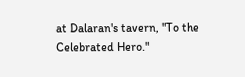at Dalaran's tavern, "To the Celebrated Hero."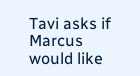Tavi asks if Marcus would like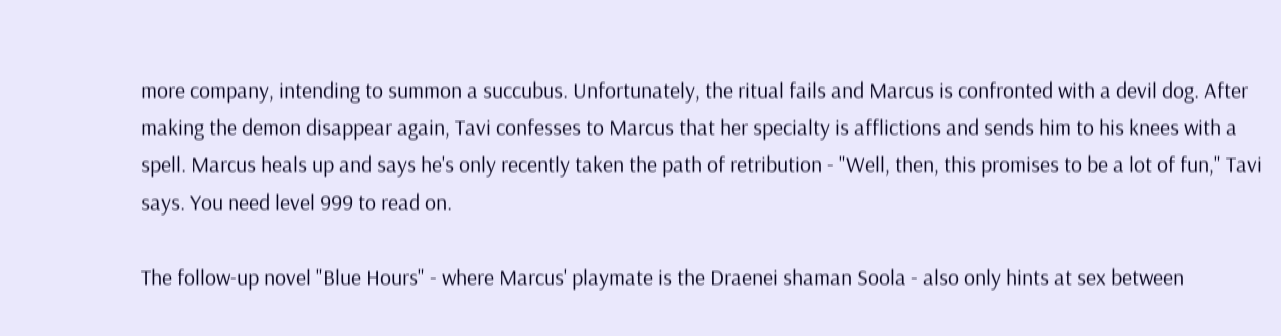more company, intending to summon a succubus. Unfortunately, the ritual fails and Marcus is confronted with a devil dog. After making the demon disappear again, Tavi confesses to Marcus that her specialty is afflictions and sends him to his knees with a spell. Marcus heals up and says he's only recently taken the path of retribution - "Well, then, this promises to be a lot of fun," Tavi says. You need level 999 to read on.

The follow-up novel "Blue Hours" - where Marcus' playmate is the Draenei shaman Soola - also only hints at sex between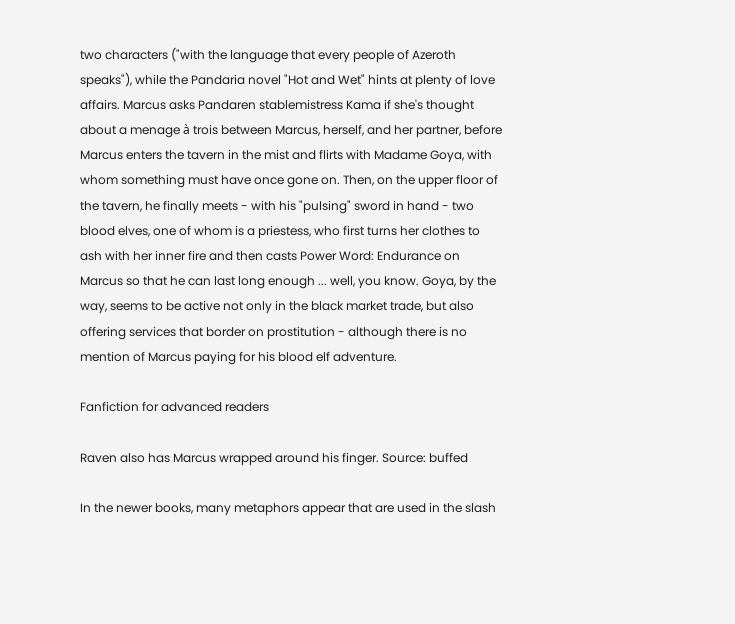two characters ("with the language that every people of Azeroth speaks"), while the Pandaria novel "Hot and Wet" hints at plenty of love affairs. Marcus asks Pandaren stablemistress Kama if she's thought about a menage à trois between Marcus, herself, and her partner, before Marcus enters the tavern in the mist and flirts with Madame Goya, with whom something must have once gone on. Then, on the upper floor of the tavern, he finally meets - with his "pulsing" sword in hand - two blood elves, one of whom is a priestess, who first turns her clothes to ash with her inner fire and then casts Power Word: Endurance on Marcus so that he can last long enough ... well, you know. Goya, by the way, seems to be active not only in the black market trade, but also offering services that border on prostitution - although there is no mention of Marcus paying for his blood elf adventure.

Fanfiction for advanced readers

Raven also has Marcus wrapped around his finger. Source: buffed

In the newer books, many metaphors appear that are used in the slash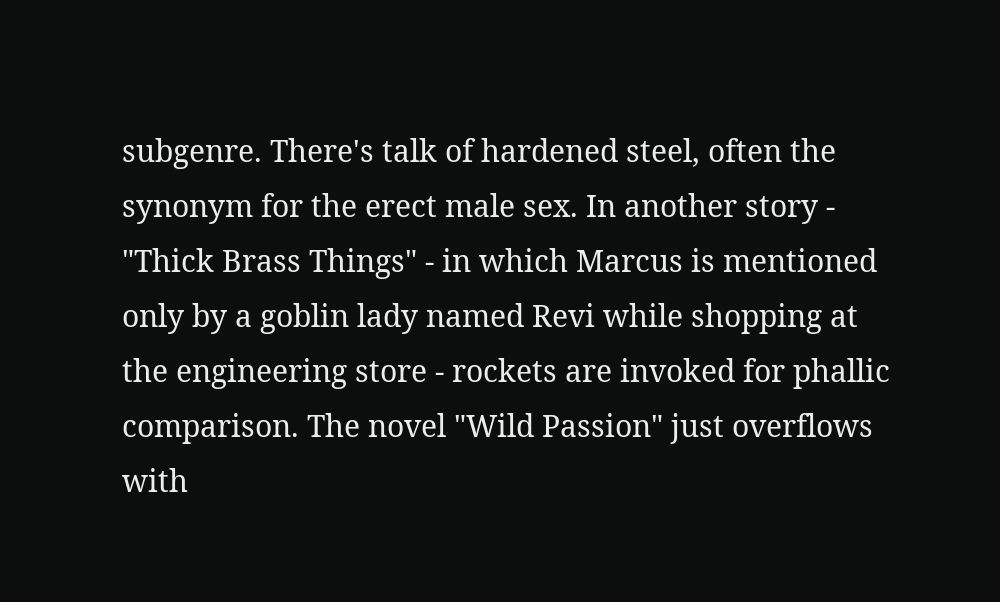subgenre. There's talk of hardened steel, often the synonym for the erect male sex. In another story - "Thick Brass Things" - in which Marcus is mentioned only by a goblin lady named Revi while shopping at the engineering store - rockets are invoked for phallic comparison. The novel "Wild Passion" just overflows with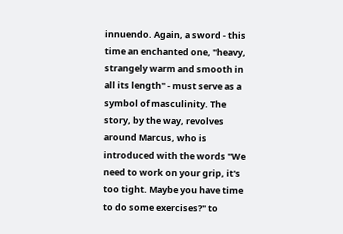innuendo. Again, a sword - this time an enchanted one, "heavy, strangely warm and smooth in all its length" - must serve as a symbol of masculinity. The story, by the way, revolves around Marcus, who is introduced with the words "We need to work on your grip, it's too tight. Maybe you have time to do some exercises?" to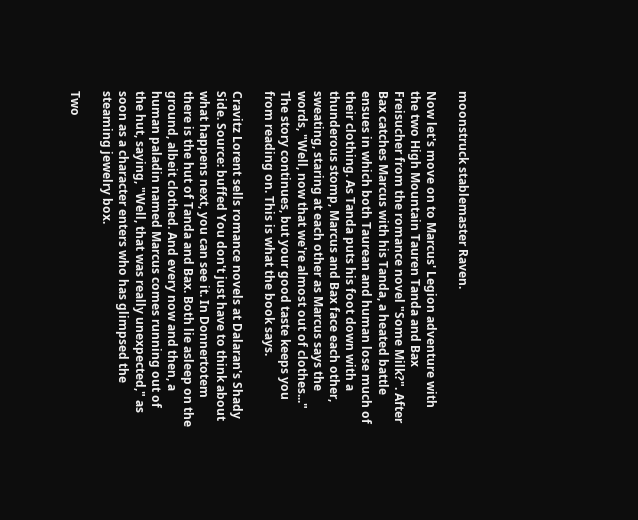moonstruck stablemaster Raven.

Now let's move on to Marcus' Legion adventure with the two High Mountain Tauren Tanda and Bax Freisucher from the romance novel "Some Milk?". After Bax catches Marcus with his Tanda, a heated battle ensues in which both Taurean and human lose much of their clothing. As Tanda puts his foot down with a thunderous stomp, Marcus and Bax face each other, sweating, staring at each other as Marcus says the words, "Well, now that we're almost out of clothes..." The story continues, but your good taste keeps you from reading on. This is what the book says.

Cravitz Lorent sells romance novels at Dalaran's Shady Side. Source: buffed You don't just have to think about what happens next, you can see it. In Donnertotem there is the hut of Tanda and Bax. Both lie asleep on the ground, albeit clothed. And every now and then, a human paladin named Marcus comes running out of the hut, saying, "Well, that was really unexpected," as soon as a character enters who has glimpsed the steaming jewelry box.

Two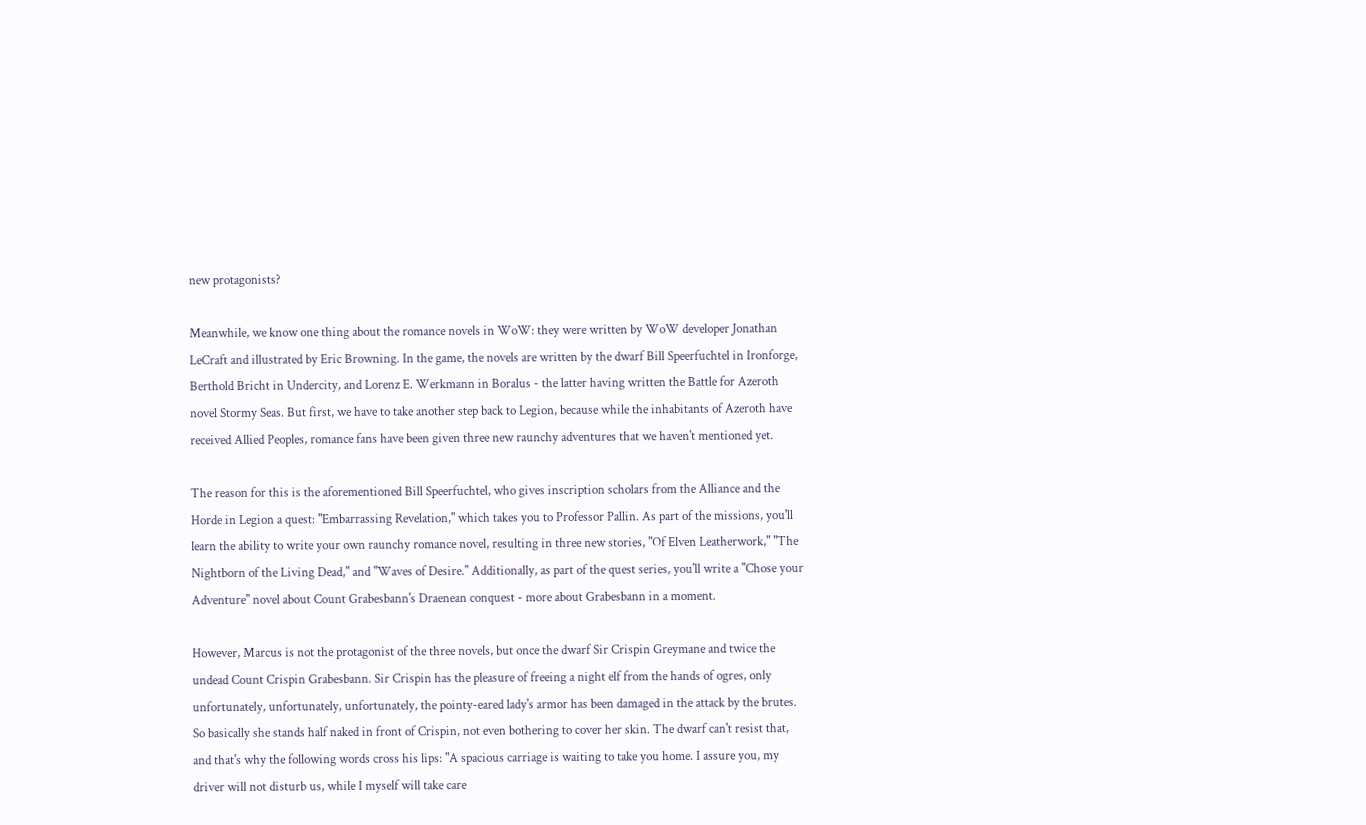new protagonists?

Meanwhile, we know one thing about the romance novels in WoW: they were written by WoW developer Jonathan LeCraft and illustrated by Eric Browning. In the game, the novels are written by the dwarf Bill Speerfuchtel in Ironforge, Berthold Bricht in Undercity, and Lorenz E. Werkmann in Boralus - the latter having written the Battle for Azeroth novel Stormy Seas. But first, we have to take another step back to Legion, because while the inhabitants of Azeroth have received Allied Peoples, romance fans have been given three new raunchy adventures that we haven't mentioned yet.

The reason for this is the aforementioned Bill Speerfuchtel, who gives inscription scholars from the Alliance and the Horde in Legion a quest: "Embarrassing Revelation," which takes you to Professor Pallin. As part of the missions, you'll learn the ability to write your own raunchy romance novel, resulting in three new stories, "Of Elven Leatherwork," "The Nightborn of the Living Dead," and "Waves of Desire." Additionally, as part of the quest series, you'll write a "Chose your Adventure" novel about Count Grabesbann's Draenean conquest - more about Grabesbann in a moment.

However, Marcus is not the protagonist of the three novels, but once the dwarf Sir Crispin Greymane and twice the undead Count Crispin Grabesbann. Sir Crispin has the pleasure of freeing a night elf from the hands of ogres, only unfortunately, unfortunately, unfortunately, the pointy-eared lady's armor has been damaged in the attack by the brutes. So basically she stands half naked in front of Crispin, not even bothering to cover her skin. The dwarf can't resist that, and that's why the following words cross his lips: "A spacious carriage is waiting to take you home. I assure you, my driver will not disturb us, while I myself will take care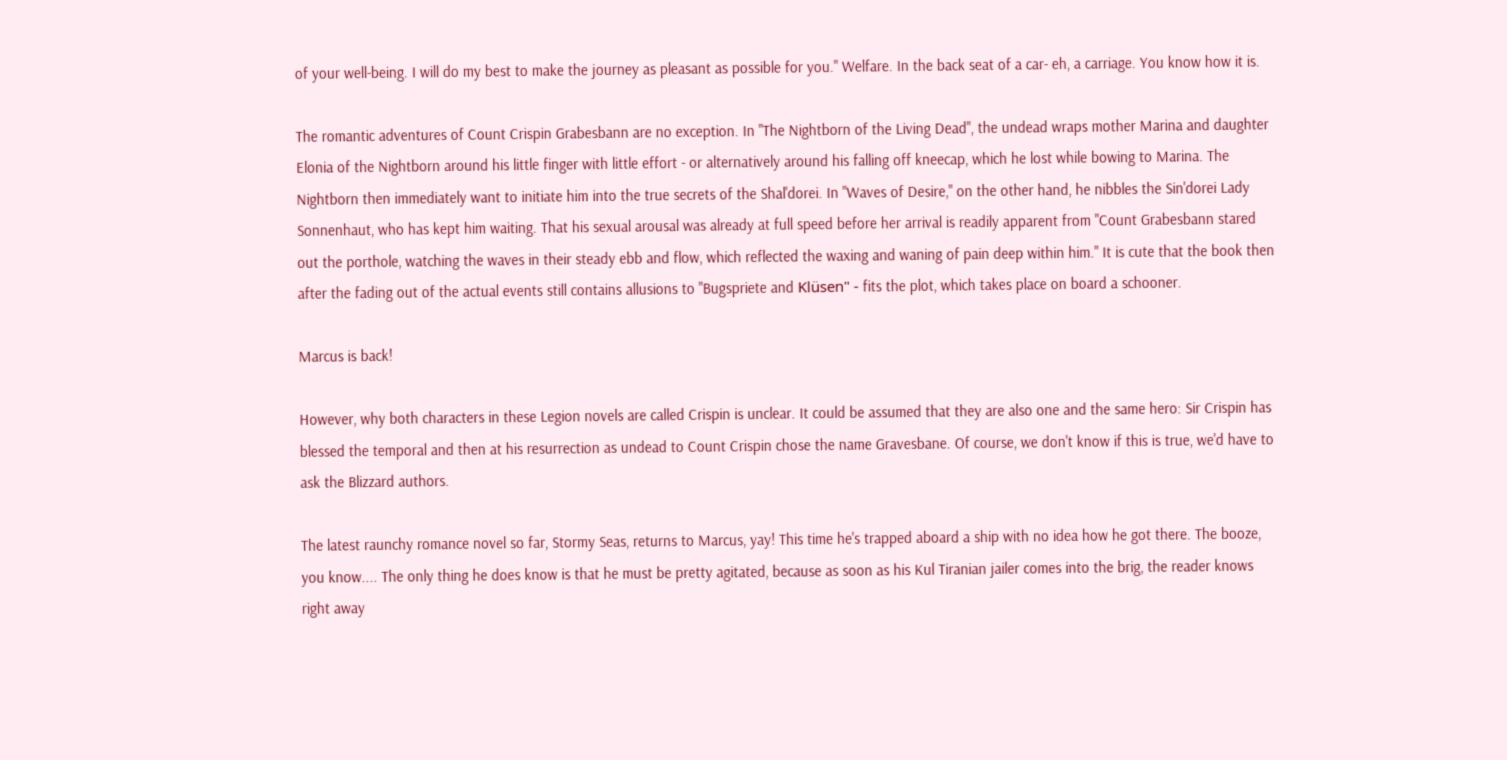of your well-being. I will do my best to make the journey as pleasant as possible for you." Welfare. In the back seat of a car- eh, a carriage. You know how it is.

The romantic adventures of Count Crispin Grabesbann are no exception. In "The Nightborn of the Living Dead", the undead wraps mother Marina and daughter Elonia of the Nightborn around his little finger with little effort - or alternatively around his falling off kneecap, which he lost while bowing to Marina. The Nightborn then immediately want to initiate him into the true secrets of the Shal'dorei. In "Waves of Desire," on the other hand, he nibbles the Sin'dorei Lady Sonnenhaut, who has kept him waiting. That his sexual arousal was already at full speed before her arrival is readily apparent from "Count Grabesbann stared out the porthole, watching the waves in their steady ebb and flow, which reflected the waxing and waning of pain deep within him." It is cute that the book then after the fading out of the actual events still contains allusions to "Bugspriete and Klüsen" - fits the plot, which takes place on board a schooner.

Marcus is back!

However, why both characters in these Legion novels are called Crispin is unclear. It could be assumed that they are also one and the same hero: Sir Crispin has blessed the temporal and then at his resurrection as undead to Count Crispin chose the name Gravesbane. Of course, we don't know if this is true, we'd have to ask the Blizzard authors.

The latest raunchy romance novel so far, Stormy Seas, returns to Marcus, yay! This time he's trapped aboard a ship with no idea how he got there. The booze, you know.... The only thing he does know is that he must be pretty agitated, because as soon as his Kul Tiranian jailer comes into the brig, the reader knows right away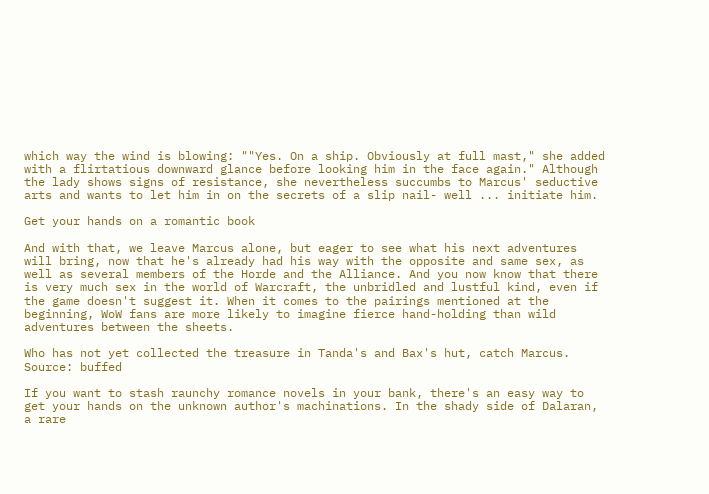which way the wind is blowing: ""Yes. On a ship. Obviously at full mast," she added with a flirtatious downward glance before looking him in the face again." Although the lady shows signs of resistance, she nevertheless succumbs to Marcus' seductive arts and wants to let him in on the secrets of a slip nail- well ... initiate him.

Get your hands on a romantic book

And with that, we leave Marcus alone, but eager to see what his next adventures will bring, now that he's already had his way with the opposite and same sex, as well as several members of the Horde and the Alliance. And you now know that there is very much sex in the world of Warcraft, the unbridled and lustful kind, even if the game doesn't suggest it. When it comes to the pairings mentioned at the beginning, WoW fans are more likely to imagine fierce hand-holding than wild adventures between the sheets.

Who has not yet collected the treasure in Tanda's and Bax's hut, catch Marcus. Source: buffed

If you want to stash raunchy romance novels in your bank, there's an easy way to get your hands on the unknown author's machinations. In the shady side of Dalaran, a rare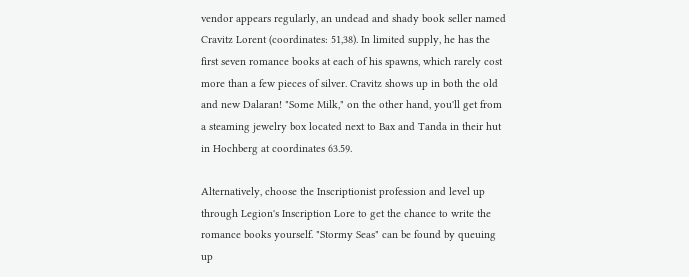vendor appears regularly, an undead and shady book seller named Cravitz Lorent (coordinates: 51,38). In limited supply, he has the first seven romance books at each of his spawns, which rarely cost more than a few pieces of silver. Cravitz shows up in both the old and new Dalaran! "Some Milk," on the other hand, you'll get from a steaming jewelry box located next to Bax and Tanda in their hut in Hochberg at coordinates 63.59.

Alternatively, choose the Inscriptionist profession and level up through Legion's Inscription Lore to get the chance to write the romance books yourself. "Stormy Seas" can be found by queuing up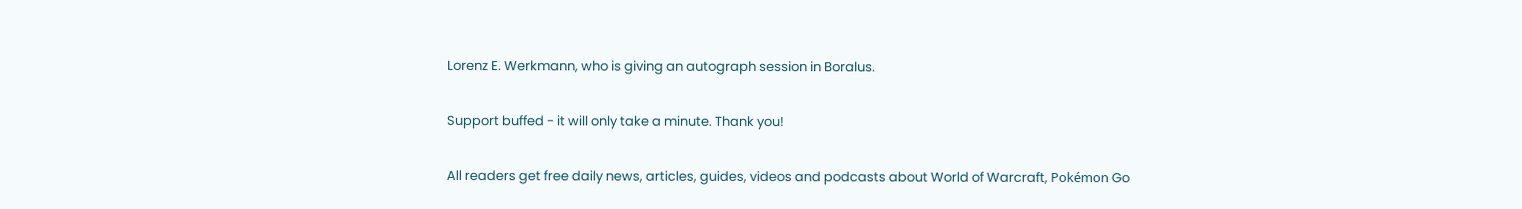Lorenz E. Werkmann, who is giving an autograph session in Boralus.

Support buffed - it will only take a minute. Thank you!

All readers get free daily news, articles, guides, videos and podcasts about World of Warcraft, Pokémon Go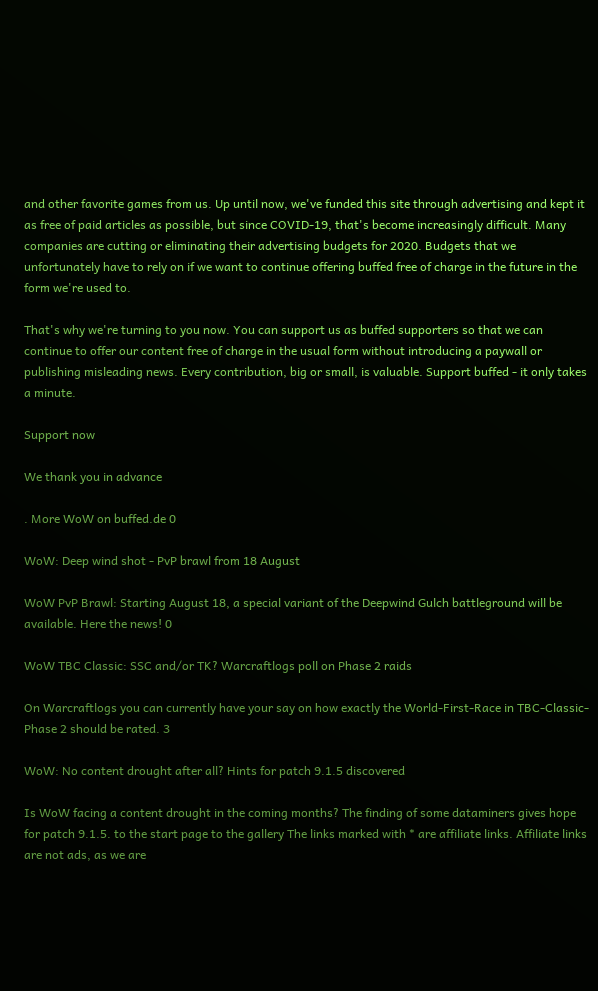and other favorite games from us. Up until now, we've funded this site through advertising and kept it as free of paid articles as possible, but since COVID-19, that's become increasingly difficult. Many companies are cutting or eliminating their advertising budgets for 2020. Budgets that we unfortunately have to rely on if we want to continue offering buffed free of charge in the future in the form we're used to.

That's why we're turning to you now. You can support us as buffed supporters so that we can continue to offer our content free of charge in the usual form without introducing a paywall or publishing misleading news. Every contribution, big or small, is valuable. Support buffed - it only takes a minute.

Support now

We thank you in advance

. More WoW on buffed.de 0

WoW: Deep wind shot - PvP brawl from 18 August

WoW PvP Brawl: Starting August 18, a special variant of the Deepwind Gulch battleground will be available. Here the news! 0

WoW TBC Classic: SSC and/or TK? Warcraftlogs poll on Phase 2 raids

On Warcraftlogs you can currently have your say on how exactly the World-First-Race in TBC-Classic-Phase 2 should be rated. 3

WoW: No content drought after all? Hints for patch 9.1.5 discovered

Is WoW facing a content drought in the coming months? The finding of some dataminers gives hope for patch 9.1.5. to the start page to the gallery The links marked with * are affiliate links. Affiliate links are not ads, as we are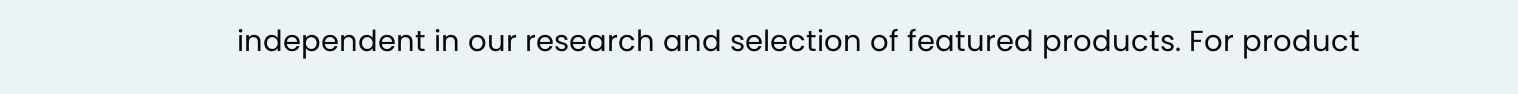independent in our research and selection of featured products. For product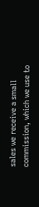sales we receive a small commission, which we use to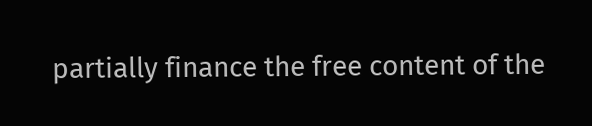partially finance the free content of the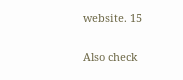website. 15

Also check